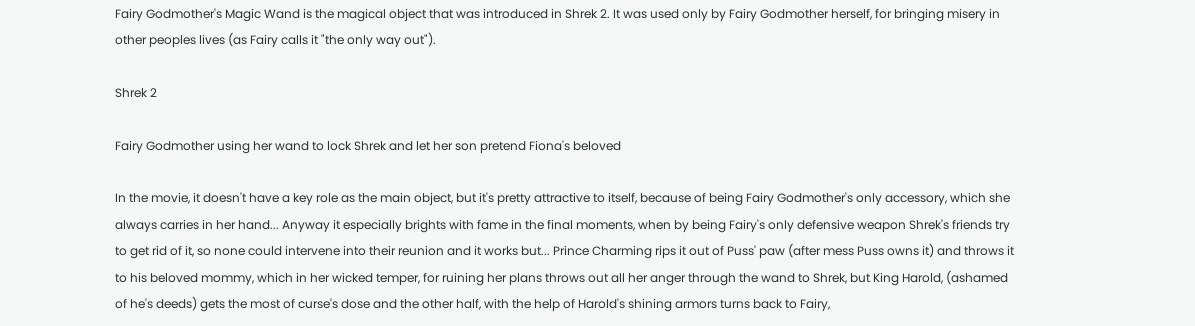Fairy Godmother's Magic Wand is the magical object that was introduced in Shrek 2. It was used only by Fairy Godmother herself, for bringing misery in other peoples lives (as Fairy calls it "the only way out").

Shrek 2

Fairy Godmother using her wand to lock Shrek and let her son pretend Fiona's beloved

In the movie, it doesn't have a key role as the main object, but it's pretty attractive to itself, because of being Fairy Godmother's only accessory, which she always carries in her hand... Anyway it especially brights with fame in the final moments, when by being Fairy's only defensive weapon Shrek's friends try to get rid of it, so none could intervene into their reunion and it works but... Prince Charming rips it out of Puss' paw (after mess Puss owns it) and throws it to his beloved mommy, which in her wicked temper, for ruining her plans throws out all her anger through the wand to Shrek, but King Harold, (ashamed of he's deeds) gets the most of curse's dose and the other half, with the help of Harold's shining armors turns back to Fairy,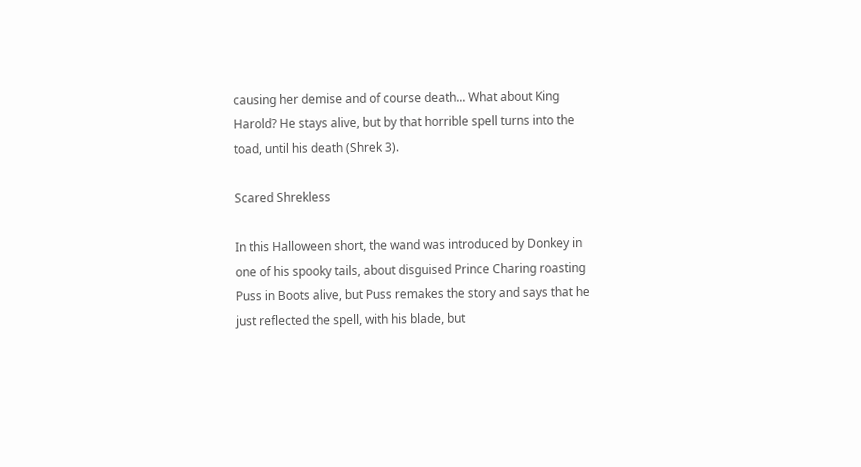causing her demise and of course death... What about King Harold? He stays alive, but by that horrible spell turns into the toad, until his death (Shrek 3).

Scared Shrekless

In this Halloween short, the wand was introduced by Donkey in one of his spooky tails, about disguised Prince Charing roasting Puss in Boots alive, but Puss remakes the story and says that he just reflected the spell, with his blade, but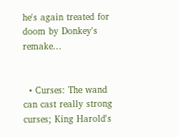he's again treated for doom by Donkey's remake...


  • Curses: The wand can cast really strong curses; King Harold's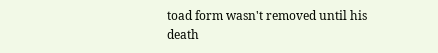toad form wasn't removed until his death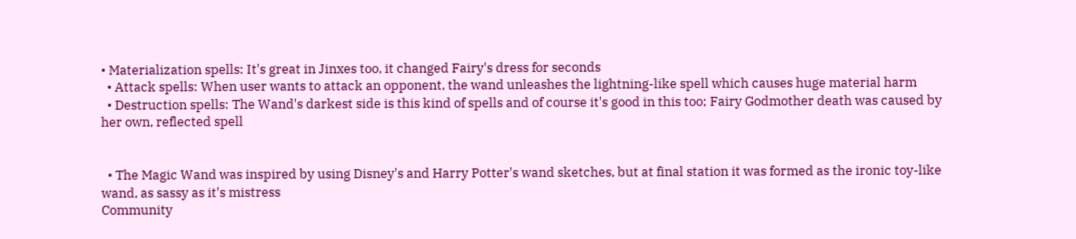• Materialization spells: It's great in Jinxes too, it changed Fairy's dress for seconds
  • Attack spells: When user wants to attack an opponent, the wand unleashes the lightning-like spell which causes huge material harm
  • Destruction spells: The Wand's darkest side is this kind of spells and of course it's good in this too; Fairy Godmother death was caused by her own, reflected spell


  • The Magic Wand was inspired by using Disney's and Harry Potter's wand sketches, but at final station it was formed as the ironic toy-like wand, as sassy as it's mistress
Community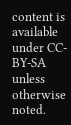content is available under CC-BY-SA unless otherwise noted.